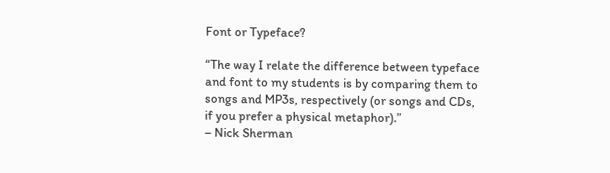Font or Typeface?

“The way I relate the difference between typeface and font to my students is by comparing them to songs and MP3s, respectively (or songs and CDs, if you prefer a physical metaphor).”
– Nick Sherman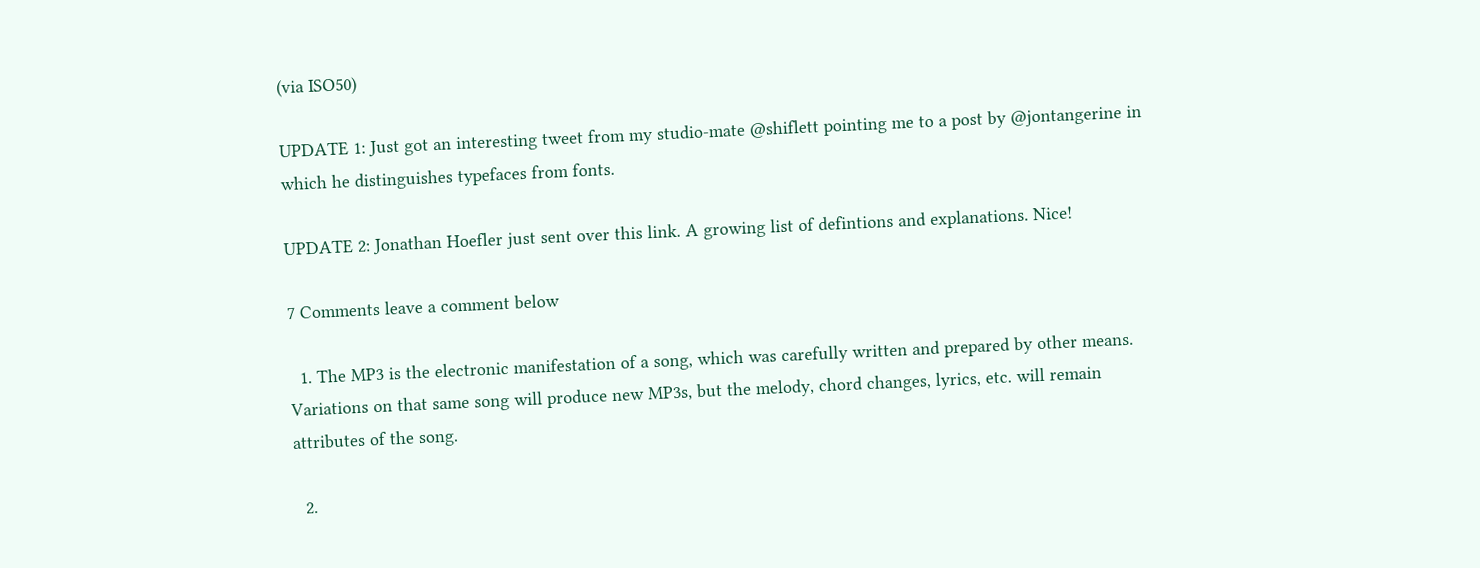(via ISO50)

UPDATE 1: Just got an interesting tweet from my studio-mate @shiflett pointing me to a post by @jontangerine in which he distinguishes typefaces from fonts.

UPDATE 2: Jonathan Hoefler just sent over this link. A growing list of defintions and explanations. Nice!

7 Comments leave a comment below

  1. The MP3 is the electronic manifestation of a song, which was carefully written and prepared by other means. Variations on that same song will produce new MP3s, but the melody, chord changes, lyrics, etc. will remain attributes of the song.

  2.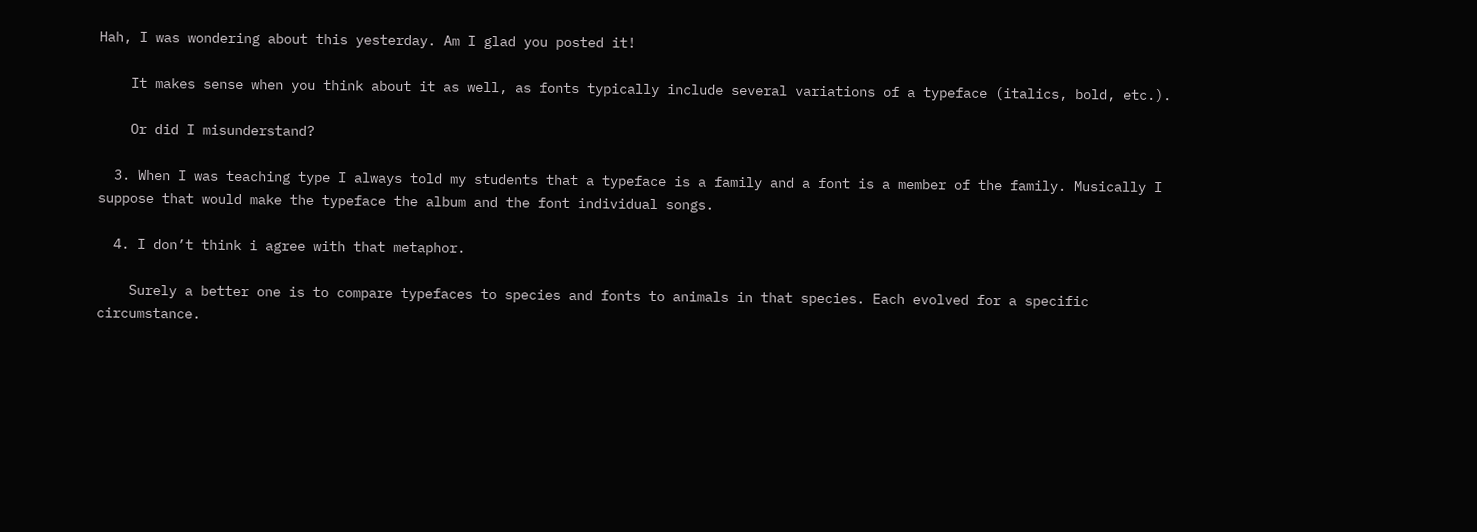Hah, I was wondering about this yesterday. Am I glad you posted it!

    It makes sense when you think about it as well, as fonts typically include several variations of a typeface (italics, bold, etc.).

    Or did I misunderstand?

  3. When I was teaching type I always told my students that a typeface is a family and a font is a member of the family. Musically I suppose that would make the typeface the album and the font individual songs.

  4. I don’t think i agree with that metaphor.

    Surely a better one is to compare typefaces to species and fonts to animals in that species. Each evolved for a specific circumstance.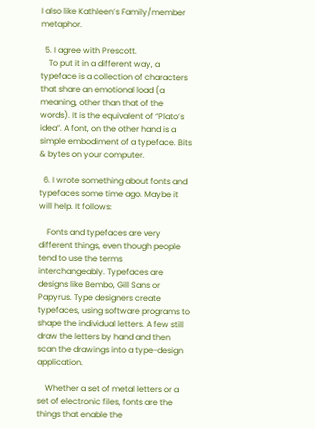I also like Kathleen’s Family/member metaphor.

  5. I agree with Prescott.
    To put it in a different way, a typeface is a collection of characters that share an emotional load (a meaning, other than that of the words). It is the equivalent of “Plato’s idea”. A font, on the other hand is a simple embodiment of a typeface. Bits & bytes on your computer.

  6. I wrote something about fonts and typefaces some time ago. Maybe it will help. It follows:

    Fonts and typefaces are very different things, even though people tend to use the terms interchangeably. Typefaces are designs like Bembo, Gill Sans or Papyrus. Type designers create typefaces, using software programs to shape the individual letters. A few still draw the letters by hand and then scan the drawings into a type-design application.

    Whether a set of metal letters or a set of electronic files, fonts are the things that enable the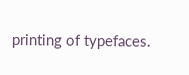printing of typefaces.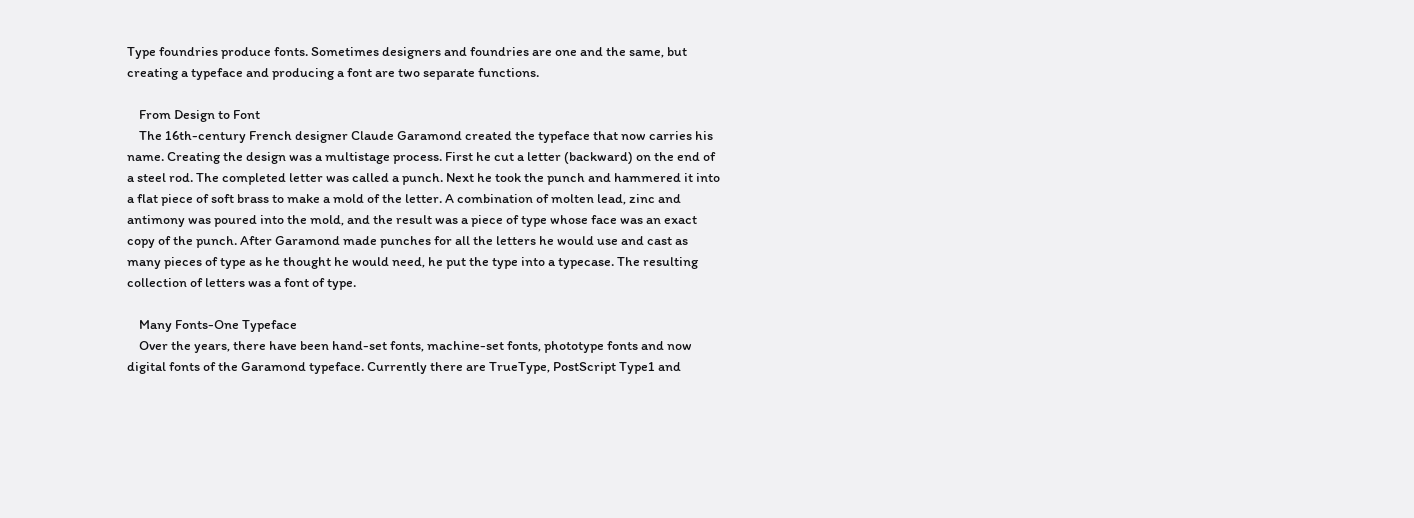Type foundries produce fonts. Sometimes designers and foundries are one and the same, but creating a typeface and producing a font are two separate functions.

    From Design to Font
    The 16th-century French designer Claude Garamond created the typeface that now carries his name. Creating the design was a multistage process. First he cut a letter (backward) on the end of a steel rod. The completed letter was called a punch. Next he took the punch and hammered it into a flat piece of soft brass to make a mold of the letter. A combination of molten lead, zinc and antimony was poured into the mold, and the result was a piece of type whose face was an exact copy of the punch. After Garamond made punches for all the letters he would use and cast as many pieces of type as he thought he would need, he put the type into a typecase. The resulting collection of letters was a font of type.

    Many Fonts-One Typeface
    Over the years, there have been hand-set fonts, machine-set fonts, phototype fonts and now digital fonts of the Garamond typeface. Currently there are TrueType, PostScript Type1 and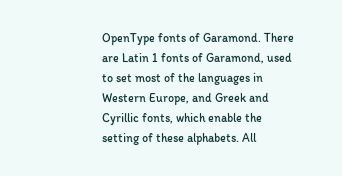OpenType fonts of Garamond. There are Latin 1 fonts of Garamond, used to set most of the languages in Western Europe, and Greek and Cyrillic fonts, which enable the setting of these alphabets. All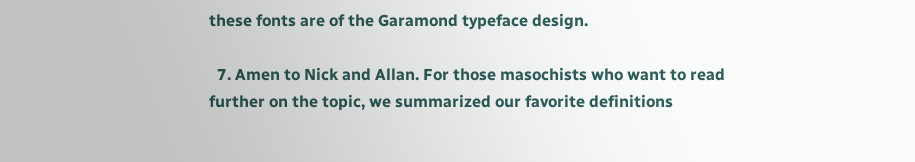these fonts are of the Garamond typeface design.

  7. Amen to Nick and Allan. For those masochists who want to read further on the topic, we summarized our favorite definitions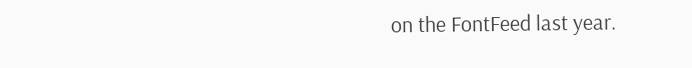on the FontFeed last year.